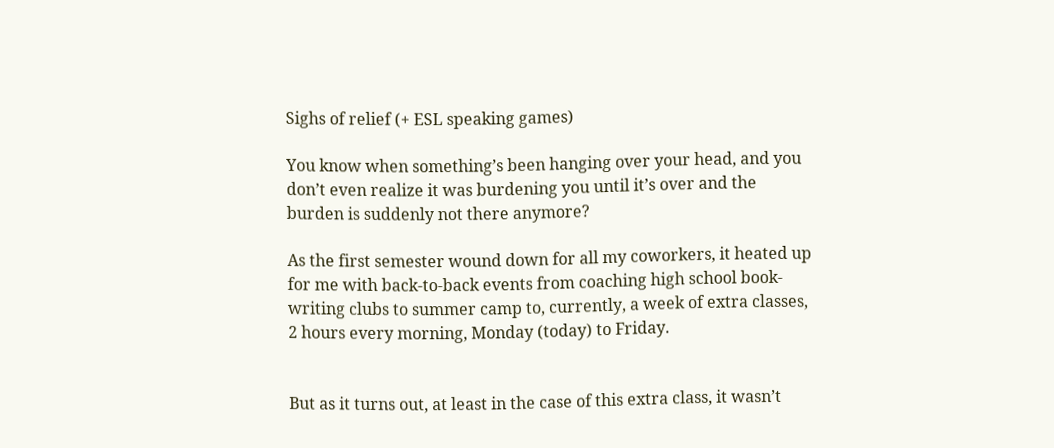Sighs of relief (+ ESL speaking games)

You know when something’s been hanging over your head, and you don’t even realize it was burdening you until it’s over and the burden is suddenly not there anymore?

As the first semester wound down for all my coworkers, it heated up for me with back-to-back events from coaching high school book-writing clubs to summer camp to, currently, a week of extra classes, 2 hours every morning, Monday (today) to Friday.


But as it turns out, at least in the case of this extra class, it wasn’t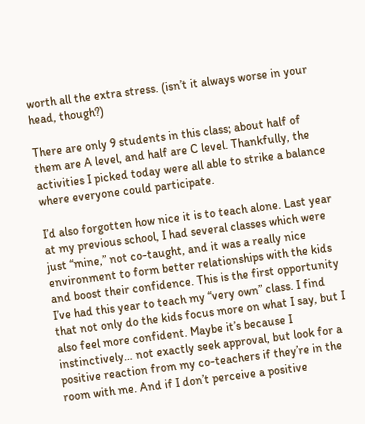worth all the extra stress. (isn’t it always worse in your head, though?)

There are only 9 students in this class; about half of them are A level, and half are C level. Thankfully, the activities I picked today were all able to strike a balance where everyone could participate.

I’d also forgotten how nice it is to teach alone. Last year at my previous school, I had several classes which were just “mine,” not co-taught, and it was a really nice environment to form better relationships with the kids and boost their confidence. This is the first opportunity I’ve had this year to teach my “very own” class. I find that not only do the kids focus more on what I say, but I also feel more confident. Maybe it’s because I instinctively… not exactly seek approval, but look for a positive reaction from my co-teachers if they’re in the room with me. And if I don’t perceive a positive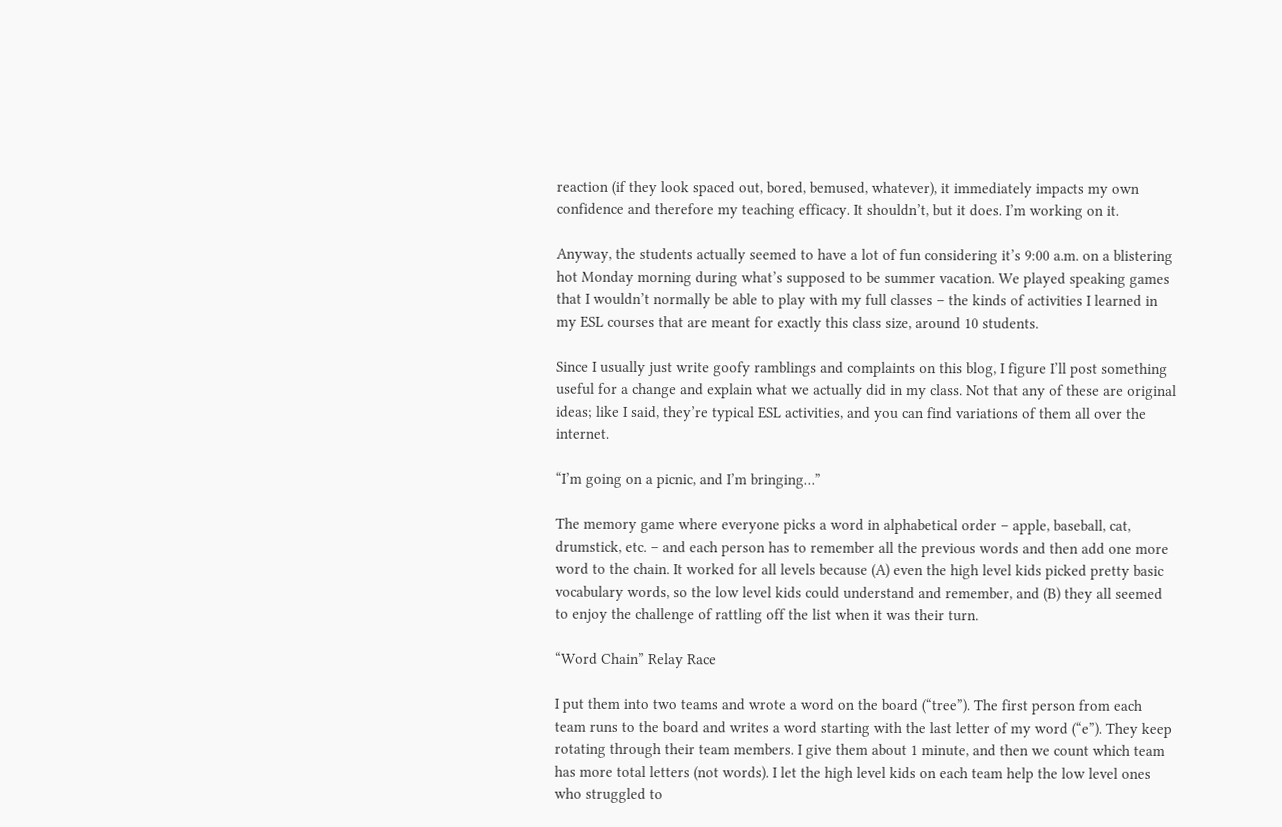reaction (if they look spaced out, bored, bemused, whatever), it immediately impacts my own confidence and therefore my teaching efficacy. It shouldn’t, but it does. I’m working on it.

Anyway, the students actually seemed to have a lot of fun considering it’s 9:00 a.m. on a blistering hot Monday morning during what’s supposed to be summer vacation. We played speaking games that I wouldn’t normally be able to play with my full classes – the kinds of activities I learned in my ESL courses that are meant for exactly this class size, around 10 students.

Since I usually just write goofy ramblings and complaints on this blog, I figure I’ll post something useful for a change and explain what we actually did in my class. Not that any of these are original ideas; like I said, they’re typical ESL activities, and you can find variations of them all over the internet.

“I’m going on a picnic, and I’m bringing…”

The memory game where everyone picks a word in alphabetical order – apple, baseball, cat, drumstick, etc. – and each person has to remember all the previous words and then add one more word to the chain. It worked for all levels because (A) even the high level kids picked pretty basic vocabulary words, so the low level kids could understand and remember, and (B) they all seemed to enjoy the challenge of rattling off the list when it was their turn.

“Word Chain” Relay Race

I put them into two teams and wrote a word on the board (“tree”). The first person from each team runs to the board and writes a word starting with the last letter of my word (“e”). They keep rotating through their team members. I give them about 1 minute, and then we count which team has more total letters (not words). I let the high level kids on each team help the low level ones who struggled to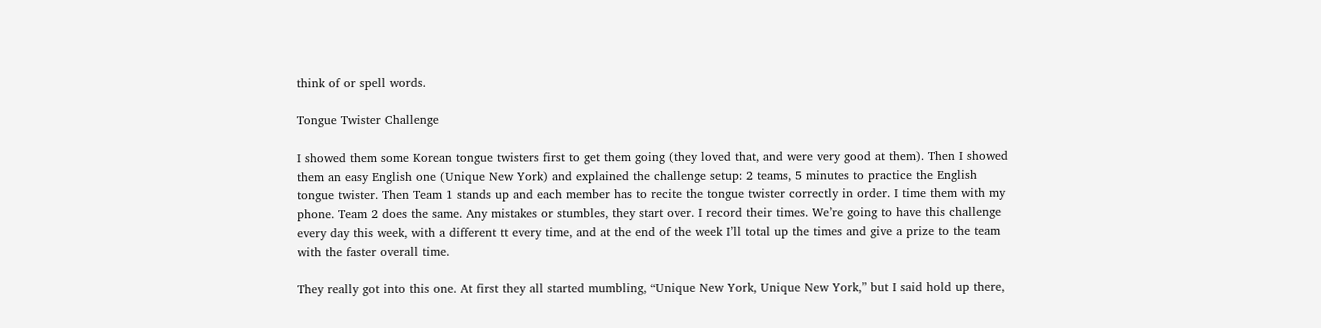think of or spell words.

Tongue Twister Challenge

I showed them some Korean tongue twisters first to get them going (they loved that, and were very good at them). Then I showed them an easy English one (Unique New York) and explained the challenge setup: 2 teams, 5 minutes to practice the English tongue twister. Then Team 1 stands up and each member has to recite the tongue twister correctly in order. I time them with my phone. Team 2 does the same. Any mistakes or stumbles, they start over. I record their times. We’re going to have this challenge every day this week, with a different tt every time, and at the end of the week I’ll total up the times and give a prize to the team with the faster overall time.

They really got into this one. At first they all started mumbling, “Unique New York, Unique New York,” but I said hold up there,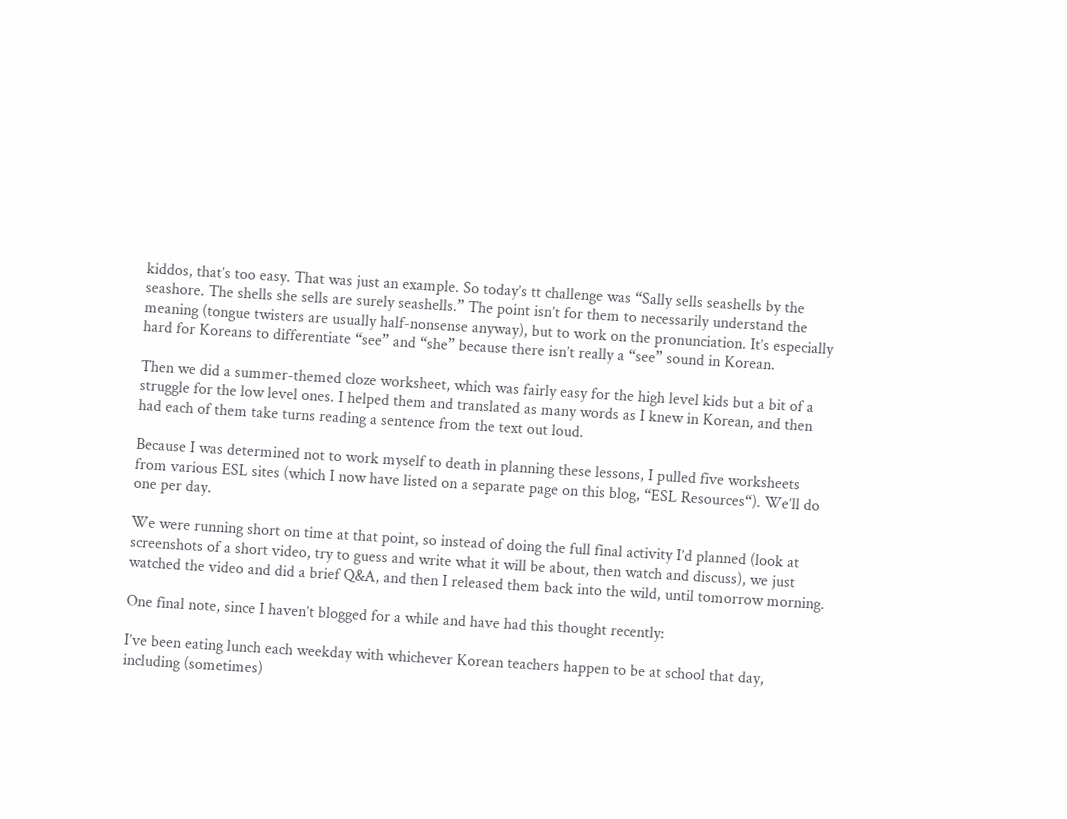kiddos, that’s too easy. That was just an example. So today’s tt challenge was “Sally sells seashells by the seashore. The shells she sells are surely seashells.” The point isn’t for them to necessarily understand the meaning (tongue twisters are usually half-nonsense anyway), but to work on the pronunciation. It’s especially hard for Koreans to differentiate “see” and “she” because there isn’t really a “see” sound in Korean.

Then we did a summer-themed cloze worksheet, which was fairly easy for the high level kids but a bit of a struggle for the low level ones. I helped them and translated as many words as I knew in Korean, and then had each of them take turns reading a sentence from the text out loud.

Because I was determined not to work myself to death in planning these lessons, I pulled five worksheets from various ESL sites (which I now have listed on a separate page on this blog, “ESL Resources“). We’ll do one per day.

We were running short on time at that point, so instead of doing the full final activity I’d planned (look at screenshots of a short video, try to guess and write what it will be about, then watch and discuss), we just watched the video and did a brief Q&A, and then I released them back into the wild, until tomorrow morning.

One final note, since I haven’t blogged for a while and have had this thought recently:

I’ve been eating lunch each weekday with whichever Korean teachers happen to be at school that day, including (sometimes)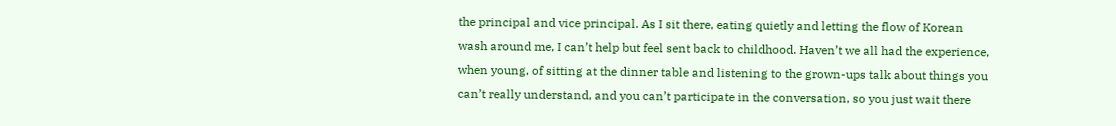the principal and vice principal. As I sit there, eating quietly and letting the flow of Korean wash around me, I can’t help but feel sent back to childhood. Haven’t we all had the experience, when young, of sitting at the dinner table and listening to the grown-ups talk about things you can’t really understand, and you can’t participate in the conversation, so you just wait there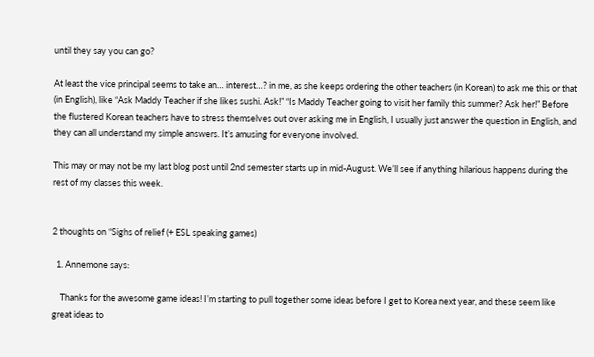until they say you can go?

At least the vice principal seems to take an… interest…? in me, as she keeps ordering the other teachers (in Korean) to ask me this or that (in English), like “Ask Maddy Teacher if she likes sushi. Ask!” “Is Maddy Teacher going to visit her family this summer? Ask her!” Before the flustered Korean teachers have to stress themselves out over asking me in English, I usually just answer the question in English, and they can all understand my simple answers. It’s amusing for everyone involved.

This may or may not be my last blog post until 2nd semester starts up in mid-August. We’ll see if anything hilarious happens during the rest of my classes this week.


2 thoughts on “Sighs of relief (+ ESL speaking games)

  1. Annemone says:

    Thanks for the awesome game ideas! I’m starting to pull together some ideas before I get to Korea next year, and these seem like great ideas to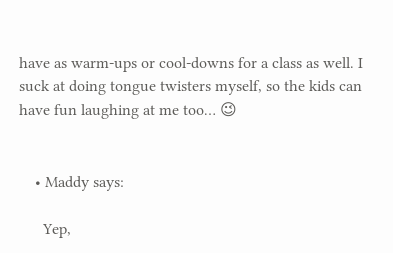have as warm-ups or cool-downs for a class as well. I suck at doing tongue twisters myself, so the kids can have fun laughing at me too… 😉


    • Maddy says:

      Yep,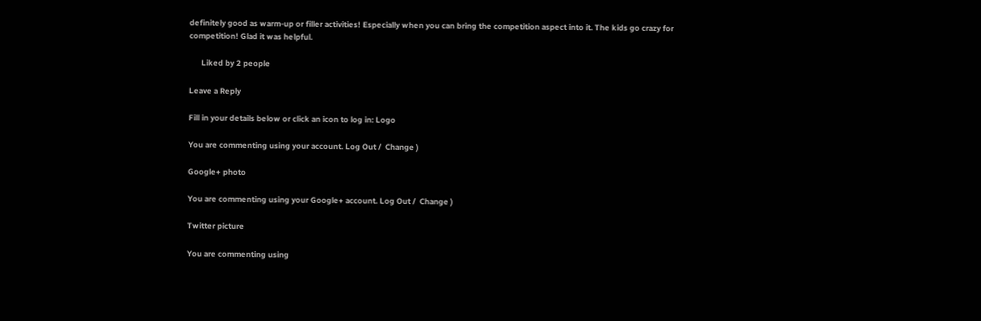definitely good as warm-up or filler activities! Especially when you can bring the competition aspect into it. The kids go crazy for competition! Glad it was helpful.

      Liked by 2 people

Leave a Reply

Fill in your details below or click an icon to log in: Logo

You are commenting using your account. Log Out /  Change )

Google+ photo

You are commenting using your Google+ account. Log Out /  Change )

Twitter picture

You are commenting using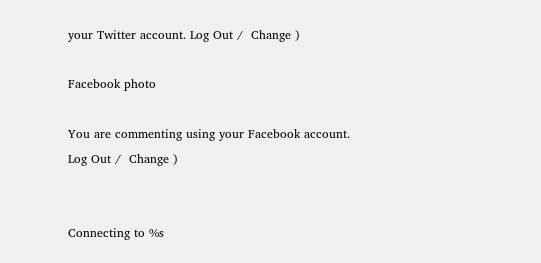your Twitter account. Log Out /  Change )

Facebook photo

You are commenting using your Facebook account. Log Out /  Change )


Connecting to %s